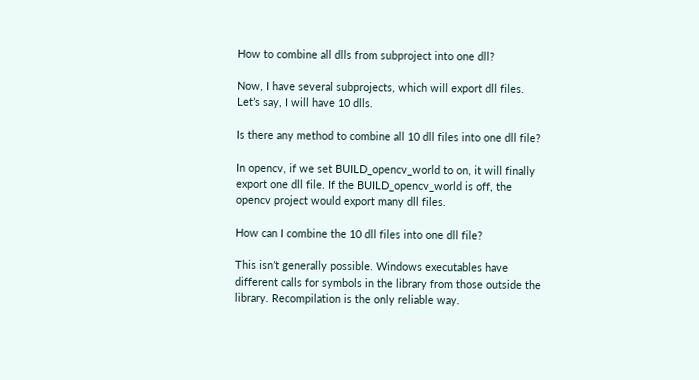How to combine all dlls from subproject into one dll?

Now, I have several subprojects, which will export dll files. Let’s say, I will have 10 dlls.

Is there any method to combine all 10 dll files into one dll file?

In opencv, if we set BUILD_opencv_world to on, it will finally export one dll file. If the BUILD_opencv_world is off, the opencv project would export many dll files.

How can I combine the 10 dll files into one dll file?

This isn’t generally possible. Windows executables have different calls for symbols in the library from those outside the library. Recompilation is the only reliable way.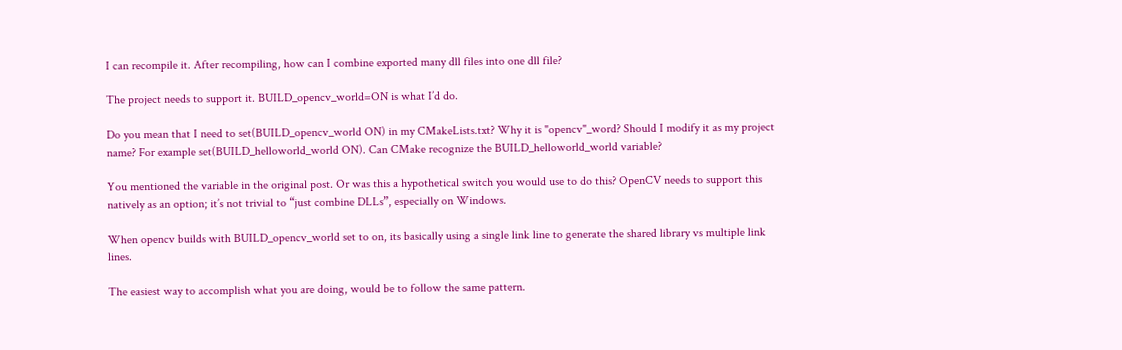I can recompile it. After recompiling, how can I combine exported many dll files into one dll file?

The project needs to support it. BUILD_opencv_world=ON is what I’d do.

Do you mean that I need to set(BUILD_opencv_world ON) in my CMakeLists.txt? Why it is "opencv"_word? Should I modify it as my project name? For example set(BUILD_helloworld_world ON). Can CMake recognize the BUILD_helloworld_world variable?

You mentioned the variable in the original post. Or was this a hypothetical switch you would use to do this? OpenCV needs to support this natively as an option; it’s not trivial to “just combine DLLs”, especially on Windows.

When opencv builds with BUILD_opencv_world set to on, its basically using a single link line to generate the shared library vs multiple link lines.

The easiest way to accomplish what you are doing, would be to follow the same pattern.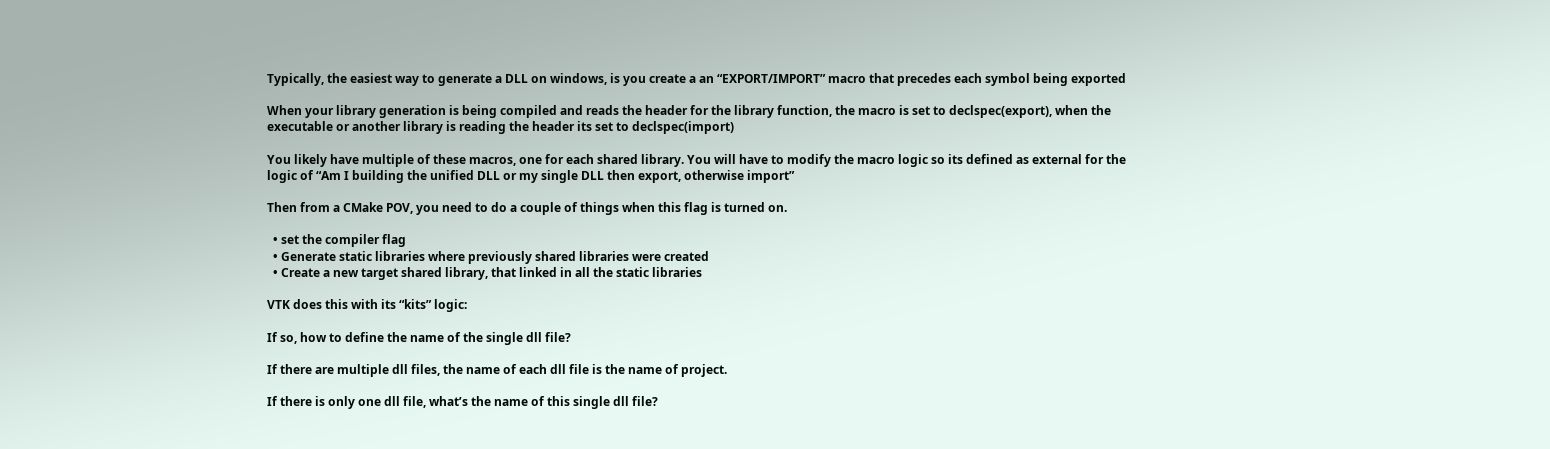Typically, the easiest way to generate a DLL on windows, is you create a an “EXPORT/IMPORT” macro that precedes each symbol being exported

When your library generation is being compiled and reads the header for the library function, the macro is set to declspec(export), when the executable or another library is reading the header its set to declspec(import)

You likely have multiple of these macros, one for each shared library. You will have to modify the macro logic so its defined as external for the logic of “Am I building the unified DLL or my single DLL then export, otherwise import”

Then from a CMake POV, you need to do a couple of things when this flag is turned on.

  • set the compiler flag
  • Generate static libraries where previously shared libraries were created
  • Create a new target shared library, that linked in all the static libraries

VTK does this with its “kits” logic:

If so, how to define the name of the single dll file?

If there are multiple dll files, the name of each dll file is the name of project.

If there is only one dll file, what’s the name of this single dll file?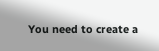You need to create a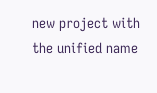new project with the unified name